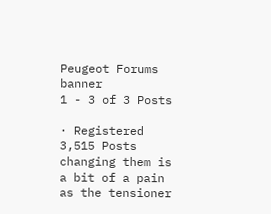Peugeot Forums banner
1 - 3 of 3 Posts

· Registered
3,515 Posts
changing them is a bit of a pain as the tensioner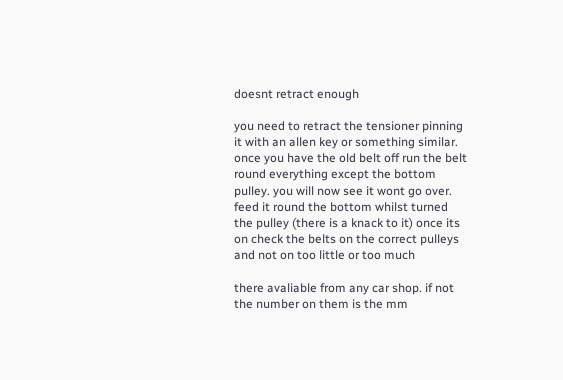doesnt retract enough

you need to retract the tensioner pinning it with an allen key or something similar. once you have the old belt off run the belt round everything except the bottom pulley. you will now see it wont go over. feed it round the bottom whilst turned the pulley (there is a knack to it) once its on check the belts on the correct pulleys and not on too little or too much

there avaliable from any car shop. if not the number on them is the mm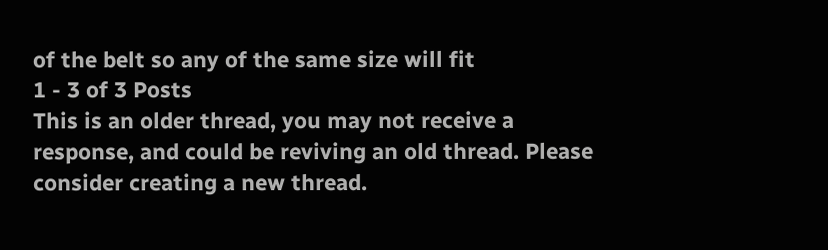of the belt so any of the same size will fit
1 - 3 of 3 Posts
This is an older thread, you may not receive a response, and could be reviving an old thread. Please consider creating a new thread.